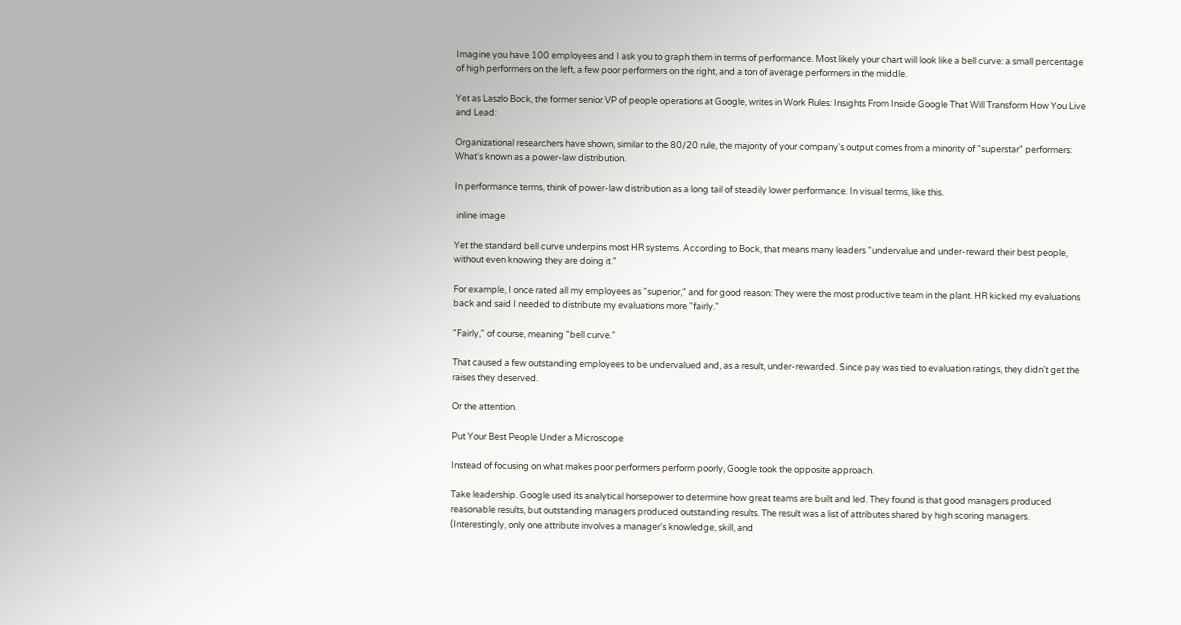Imagine you have 100 employees and I ask you to graph them in terms of performance. Most likely your chart will look like a bell curve: a small percentage of high performers on the left, a few poor performers on the right, and a ton of average performers in the middle.

Yet as Laszlo Bock, the former senior VP of people operations at Google, writes in Work Rules: Insights From Inside Google That Will Transform How You Live and Lead:

Organizational researchers have shown, similar to the 80/20 rule, the majority of your company's output comes from a minority of "superstar" performers: What's known as a power-law distribution.

In performance terms, think of power-law distribution as a long tail of steadily lower performance. In visual terms, like this.

 inline image

Yet the standard bell curve underpins most HR systems. According to Bock, that means many leaders "undervalue and under-reward their best people, without even knowing they are doing it."

For example, I once rated all my employees as "superior," and for good reason: They were the most productive team in the plant. HR kicked my evaluations back and said I needed to distribute my evaluations more "fairly."

"Fairly," of course, meaning "bell curve."

That caused a few outstanding employees to be undervalued and, as a result, under-rewarded. Since pay was tied to evaluation ratings, they didn't get the raises they deserved.

Or the attention.

Put Your Best People Under a Microscope

Instead of focusing on what makes poor performers perform poorly, Google took the opposite approach.

Take leadership. Google used its analytical horsepower to determine how great teams are built and led. They found is that good managers produced reasonable results, but outstanding managers produced outstanding results. The result was a list of attributes shared by high scoring managers. (Interestingly, only one attribute involves a manager's knowledge, skill, and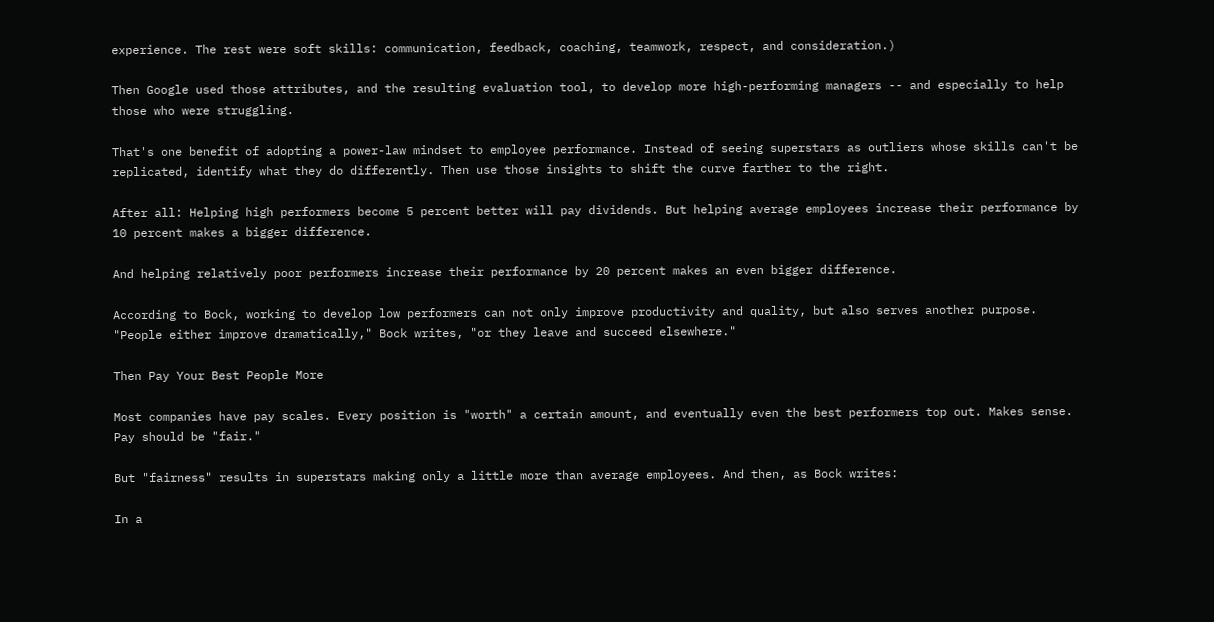experience. The rest were soft skills: communication, feedback, coaching, teamwork, respect, and consideration.)

Then Google used those attributes, and the resulting evaluation tool, to develop more high-performing managers -- and especially to help those who were struggling.

That's one benefit of adopting a power-law mindset to employee performance. Instead of seeing superstars as outliers whose skills can't be replicated, identify what they do differently. Then use those insights to shift the curve farther to the right.

After all: Helping high performers become 5 percent better will pay dividends. But helping average employees increase their performance by 10 percent makes a bigger difference.

And helping relatively poor performers increase their performance by 20 percent makes an even bigger difference.

According to Bock, working to develop low performers can not only improve productivity and quality, but also serves another purpose. "People either improve dramatically," Bock writes, "or they leave and succeed elsewhere."

Then Pay Your Best People More

Most companies have pay scales. Every position is "worth" a certain amount, and eventually even the best performers top out. Makes sense. Pay should be "fair."

But "fairness" results in superstars making only a little more than average employees. And then, as Bock writes:

In a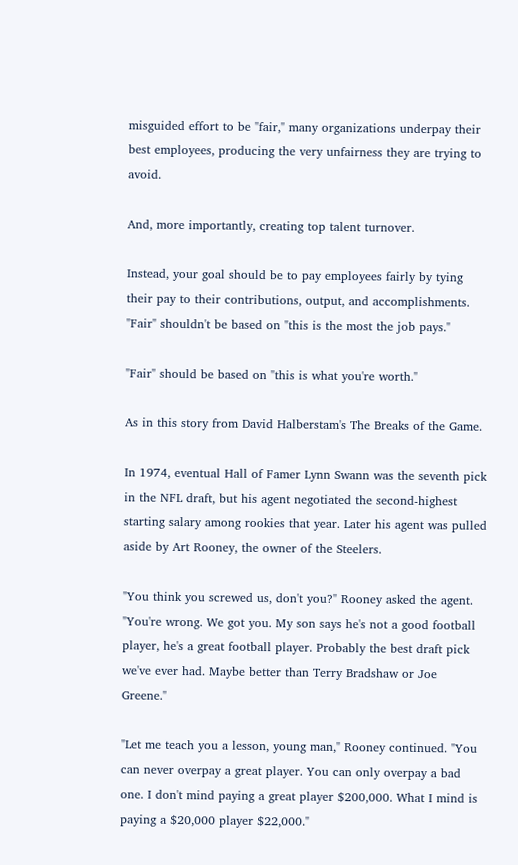misguided effort to be "fair," many organizations underpay their best employees, producing the very unfairness they are trying to avoid.

And, more importantly, creating top talent turnover.

Instead, your goal should be to pay employees fairly by tying their pay to their contributions, output, and accomplishments. "Fair" shouldn't be based on "this is the most the job pays."

"Fair" should be based on "this is what you're worth."

As in this story from David Halberstam's The Breaks of the Game.

In 1974, eventual Hall of Famer Lynn Swann was the seventh pick in the NFL draft, but his agent negotiated the second-highest starting salary among rookies that year. Later his agent was pulled aside by Art Rooney, the owner of the Steelers.

"You think you screwed us, don't you?" Rooney asked the agent. "You're wrong. We got you. My son says he's not a good football player, he's a great football player. Probably the best draft pick we've ever had. Maybe better than Terry Bradshaw or Joe Greene."

"Let me teach you a lesson, young man," Rooney continued. "You can never overpay a great player. You can only overpay a bad one. I don't mind paying a great player $200,000. What I mind is paying a $20,000 player $22,000."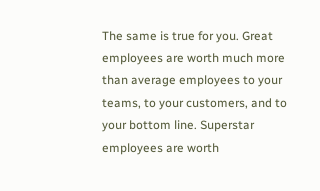The same is true for you. Great employees are worth much more than average employees to your teams, to your customers, and to your bottom line. Superstar employees are worth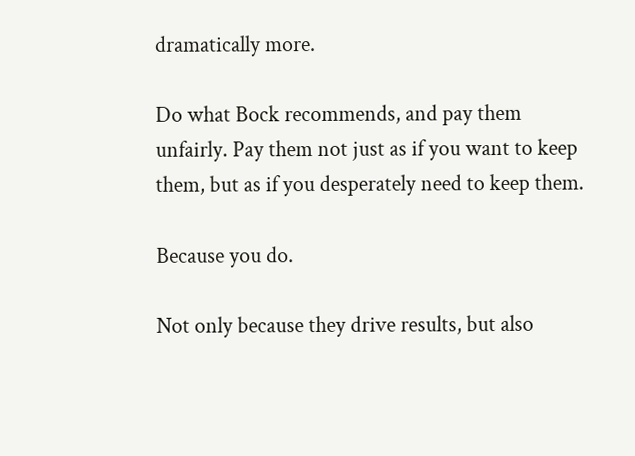dramatically more.

Do what Bock recommends, and pay them unfairly. Pay them not just as if you want to keep them, but as if you desperately need to keep them.

Because you do.

Not only because they drive results, but also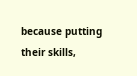because putting their skills,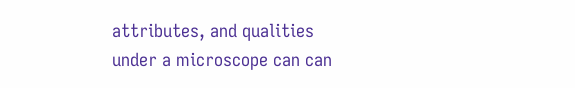attributes, and qualities under a microscope can can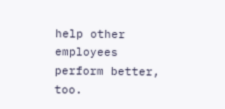help other employees perform better, too.